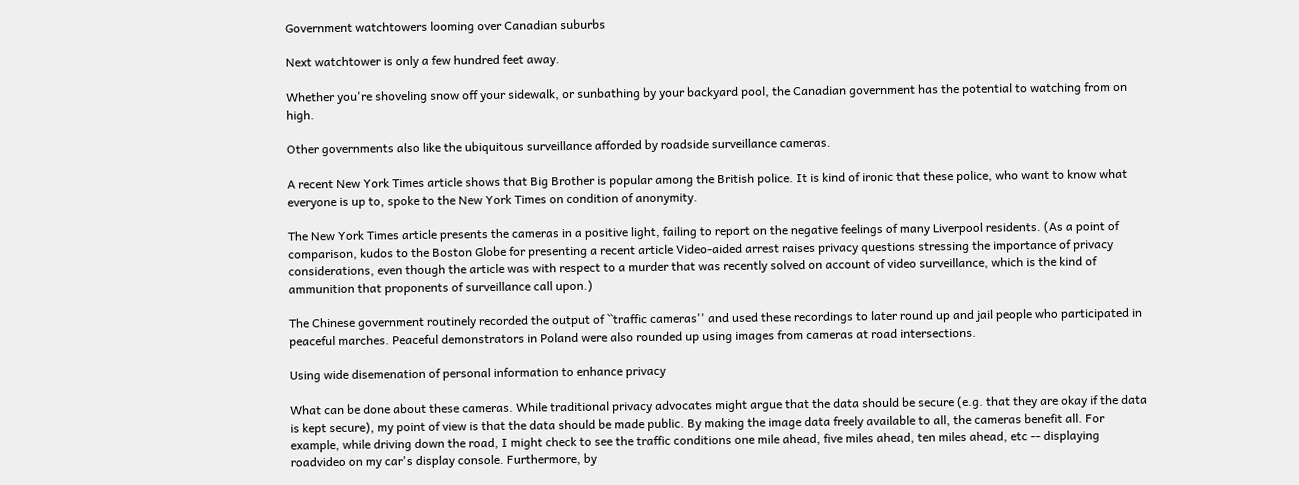Government watchtowers looming over Canadian suburbs

Next watchtower is only a few hundred feet away.

Whether you're shoveling snow off your sidewalk, or sunbathing by your backyard pool, the Canadian government has the potential to watching from on high.

Other governments also like the ubiquitous surveillance afforded by roadside surveillance cameras.

A recent New York Times article shows that Big Brother is popular among the British police. It is kind of ironic that these police, who want to know what everyone is up to, spoke to the New York Times on condition of anonymity.

The New York Times article presents the cameras in a positive light, failing to report on the negative feelings of many Liverpool residents. (As a point of comparison, kudos to the Boston Globe for presenting a recent article Video-aided arrest raises privacy questions stressing the importance of privacy considerations, even though the article was with respect to a murder that was recently solved on account of video surveillance, which is the kind of ammunition that proponents of surveillance call upon.)

The Chinese government routinely recorded the output of ``traffic cameras'' and used these recordings to later round up and jail people who participated in peaceful marches. Peaceful demonstrators in Poland were also rounded up using images from cameras at road intersections.

Using wide disemenation of personal information to enhance privacy

What can be done about these cameras. While traditional privacy advocates might argue that the data should be secure (e.g. that they are okay if the data is kept secure), my point of view is that the data should be made public. By making the image data freely available to all, the cameras benefit all. For example, while driving down the road, I might check to see the traffic conditions one mile ahead, five miles ahead, ten miles ahead, etc -- displaying roadvideo on my car's display console. Furthermore, by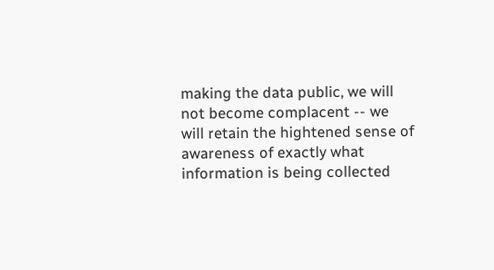making the data public, we will not become complacent -- we will retain the hightened sense of awareness of exactly what information is being collected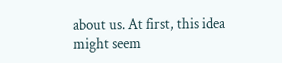about us. At first, this idea might seem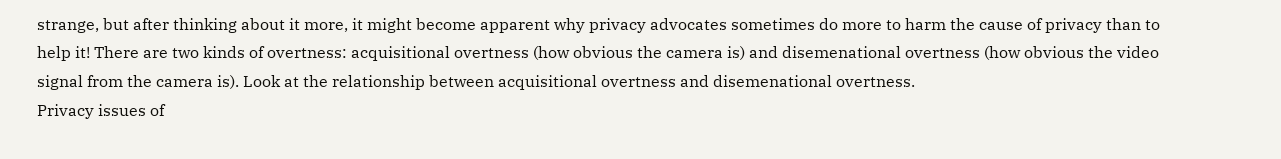strange, but after thinking about it more, it might become apparent why privacy advocates sometimes do more to harm the cause of privacy than to help it! There are two kinds of overtness: acquisitional overtness (how obvious the camera is) and disemenational overtness (how obvious the video signal from the camera is). Look at the relationship between acquisitional overtness and disemenational overtness.
Privacy issues of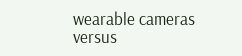wearable cameras versus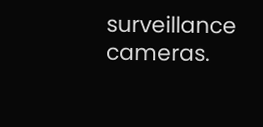surveillance cameras.